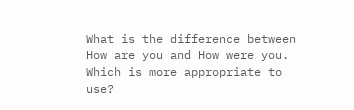What is the difference between How are you and How were you. Which is more appropriate to use?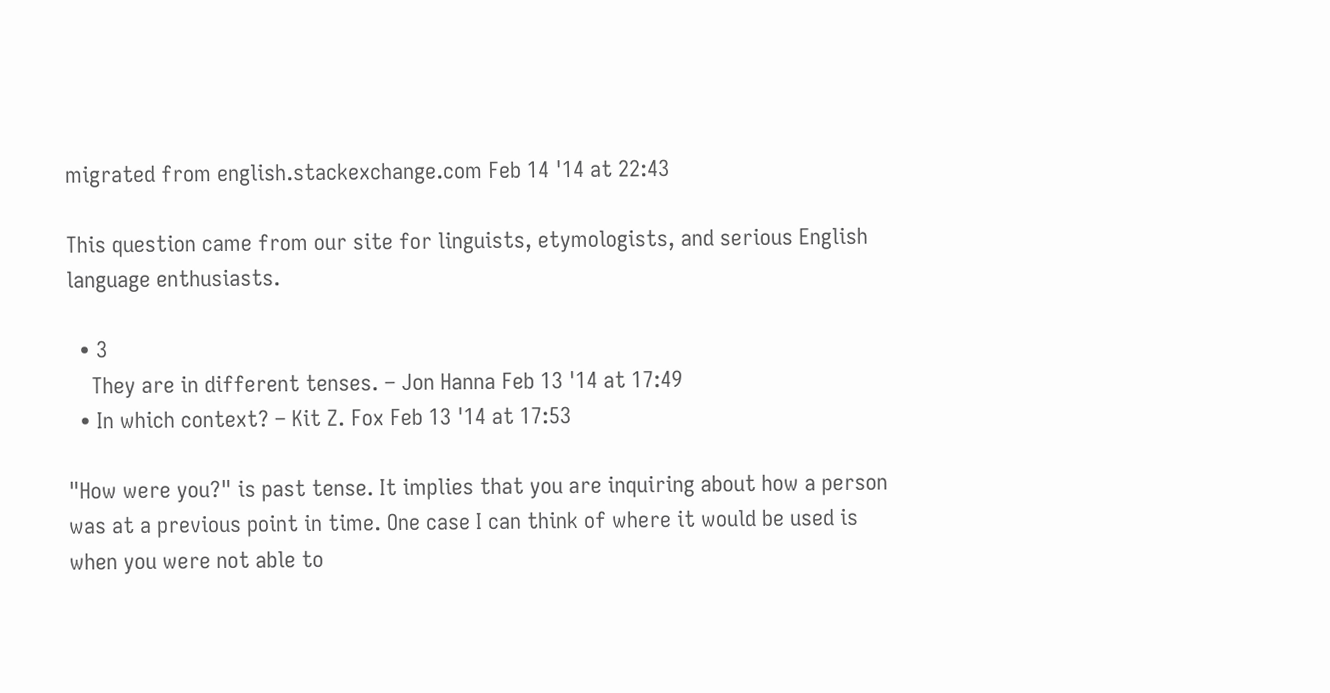migrated from english.stackexchange.com Feb 14 '14 at 22:43

This question came from our site for linguists, etymologists, and serious English language enthusiasts.

  • 3
    They are in different tenses. – Jon Hanna Feb 13 '14 at 17:49
  • In which context? – Kit Z. Fox Feb 13 '14 at 17:53

"How were you?" is past tense. It implies that you are inquiring about how a person was at a previous point in time. One case I can think of where it would be used is when you were not able to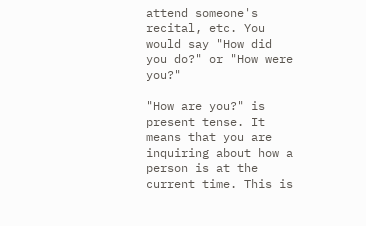attend someone's recital, etc. You would say "How did you do?" or "How were you?"

"How are you?" is present tense. It means that you are inquiring about how a person is at the current time. This is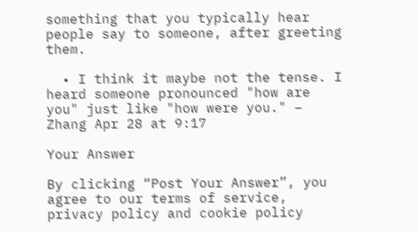something that you typically hear people say to someone, after greeting them.

  • I think it maybe not the tense. I heard someone pronounced "how are you" just like "how were you." – Zhang Apr 28 at 9:17

Your Answer

By clicking “Post Your Answer”, you agree to our terms of service, privacy policy and cookie policy